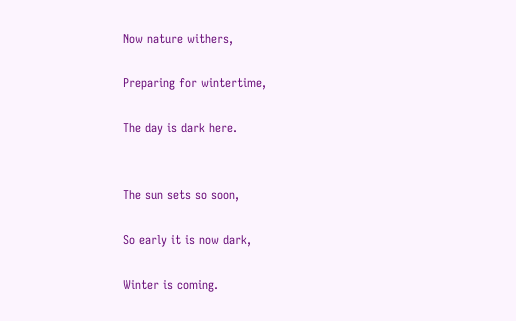Now nature withers,

Preparing for wintertime,

The day is dark here.


The sun sets so soon,

So early it is now dark,

Winter is coming.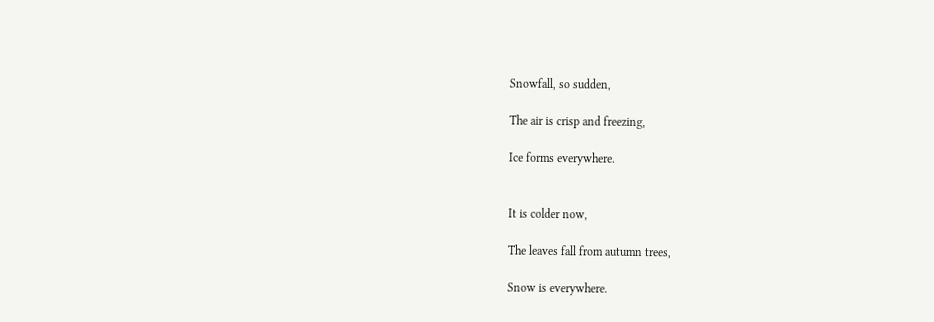Snowfall, so sudden,

The air is crisp and freezing,

Ice forms everywhere.


It is colder now,

The leaves fall from autumn trees,

Snow is everywhere.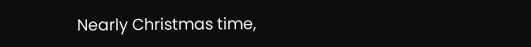Nearly Christmas time,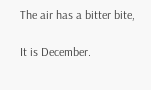The air has a bitter bite,

It is December.